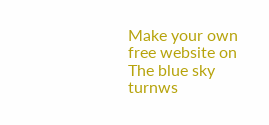Make your own free website on
The blue sky turnws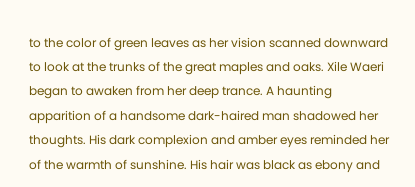to the color of green leaves as her vision scanned downward to look at the trunks of the great maples and oaks. Xile Waeri began to awaken from her deep trance. A haunting apparition of a handsome dark-haired man shadowed her thoughts. His dark complexion and amber eyes reminded her of the warmth of sunshine. His hair was black as ebony and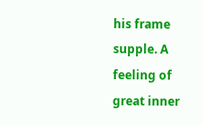his frame supple. A feeling of great inner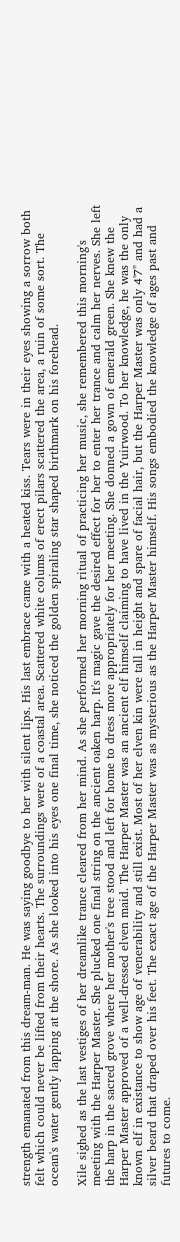strength emanated from this dream-man. He was saying goodbye to her with silent lips. His last embrace came with a heated kiss. Tears were in their eyes showing a sorrow both felt which could never be lifted from their hearts. The surroundings were of a coastal area. Scattered white colums of erect pilars scattered the area, a ruin of some sort. The ocean's water gently lapping at the shore. As she looked into his eyes one final time, she noticed the golden spiraling star shaped birthmark on his forehead.

Xile sighed as the last vestiges of her dreamlike trance cleared from her mind. As she performed her morning ritual of practicing her music, she remembered this morning's meeting with the Harper Master. She plucked one final string on the ancient oaken harp. It's magic gave the desired effect for her to enter her trance and calm her nerves. She left the harp in the sacred grove where her mother's tree stood and left for home to dress more appropriately for her meeting. She donned a gown of emerald green. She knew the Harper Master approved of a well-dressed elven maid. The Harper Master was an ancient elf himself claiming to have lived in the Yuirwood. To her knowledge, he was the only known elf in existance to show age of venerability and still exist. Most of her elven kin were tall in height and spare of facial hair, but the Harper Master was only 4'7" and had a silver beard that draped over his feet. The exact age of the Harper Master was as mysterious as the Harper Master himself. His songs embodied the knowledge of ages past and futures to come.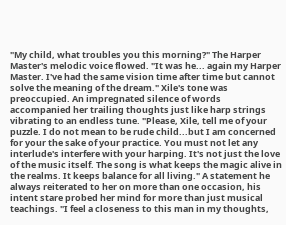"My child, what troubles you this morning?" The Harper Master's melodic voice flowed. "It was he... again my Harper Master. I've had the same vision time after time but cannot solve the meaning of the dream." Xile's tone was preoccupied. An impregnated silence of words accompanied her trailing thoughts just like harp strings vibrating to an endless tune. "Please, Xile, tell me of your puzzle. I do not mean to be rude child...but I am concerned for your the sake of your practice. You must not let any interlude's interfere with your harping. It's not just the love of the music itself. The song is what keeps the magic alive in the realms. It keeps balance for all living." A statement he always reiterated to her on more than one occasion, his intent stare probed her mind for more than just musical teachings. "I feel a closeness to this man in my thoughts,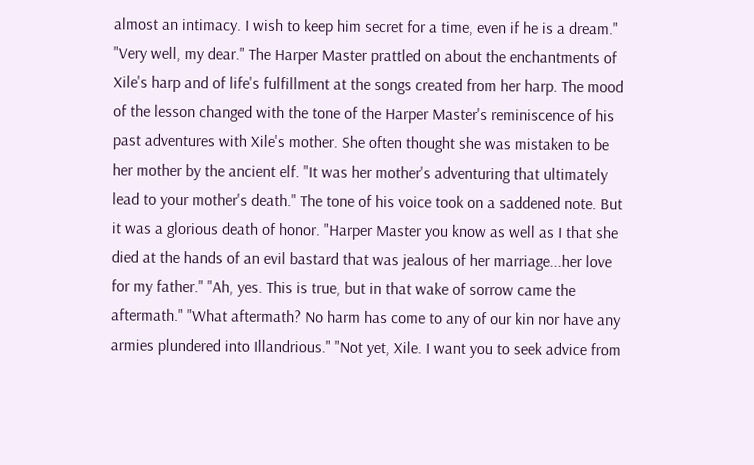almost an intimacy. I wish to keep him secret for a time, even if he is a dream." "Very well, my dear." The Harper Master prattled on about the enchantments of Xile's harp and of life's fulfillment at the songs created from her harp. The mood of the lesson changed with the tone of the Harper Master's reminiscence of his past adventures with Xile's mother. She often thought she was mistaken to be her mother by the ancient elf. "It was her mother's adventuring that ultimately lead to your mother's death." The tone of his voice took on a saddened note. But it was a glorious death of honor. "Harper Master you know as well as I that she died at the hands of an evil bastard that was jealous of her marriage...her love for my father." "Ah, yes. This is true, but in that wake of sorrow came the aftermath." "What aftermath? No harm has come to any of our kin nor have any armies plundered into Illandrious." "Not yet, Xile. I want you to seek advice from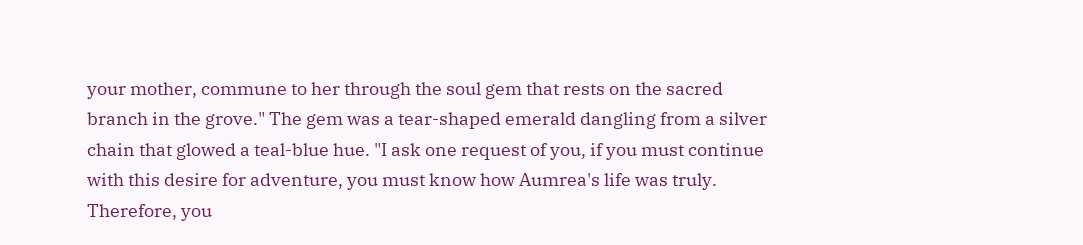your mother, commune to her through the soul gem that rests on the sacred branch in the grove." The gem was a tear-shaped emerald dangling from a silver chain that glowed a teal-blue hue. "I ask one request of you, if you must continue with this desire for adventure, you must know how Aumrea's life was truly. Therefore, you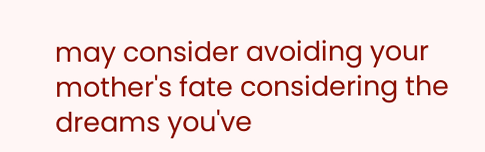may consider avoiding your mother's fate considering the dreams you've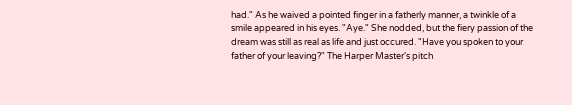had." As he waived a pointed finger in a fatherly manner, a twinkle of a smile appeared in his eyes. "Aye." She nodded, but the fiery passion of the dream was still as real as life and just occured. "Have you spoken to your father of your leaving?" The Harper Master's pitch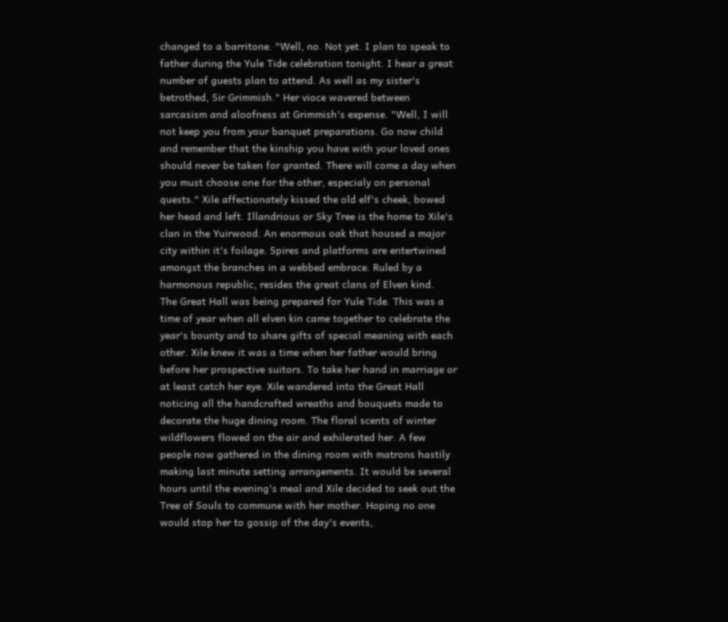changed to a barritone. "Well, no. Not yet. I plan to speak to father during the Yule Tide celebration tonight. I hear a great number of guests plan to attend. As well as my sister's betrothed, Sir Grimmish." Her vioce wavered between sarcasism and aloofness at Grimmish's expense. "Well, I will not keep you from your banquet preparations. Go now child and remember that the kinship you have with your loved ones should never be taken for granted. There will come a day when you must choose one for the other, especialy on personal quests." Xile affectionately kissed the old elf's cheek, bowed her head and left. Illandrious or Sky Tree is the home to Xile's clan in the Yuirwood. An enormous oak that housed a major city within it's foilage. Spires and platforms are entertwined amongst the branches in a webbed embrace. Ruled by a harmonous republic, resides the great clans of Elven kind.
The Great Hall was being prepared for Yule Tide. This was a time of year when all elven kin came together to celebrate the year's bounty and to share gifts of special meaning with each other. Xile knew it was a time when her father would bring before her prospective suitors. To take her hand in marriage or at least catch her eye. Xile wandered into the Great Hall noticing all the handcrafted wreaths and bouquets made to decorate the huge dining room. The floral scents of winter wildflowers flowed on the air and exhilerated her. A few people now gathered in the dining room with matrons hastily making last minute setting arrangements. It would be several hours until the evening's meal and Xile decided to seek out the Tree of Souls to commune with her mother. Hoping no one would stop her to gossip of the day's events,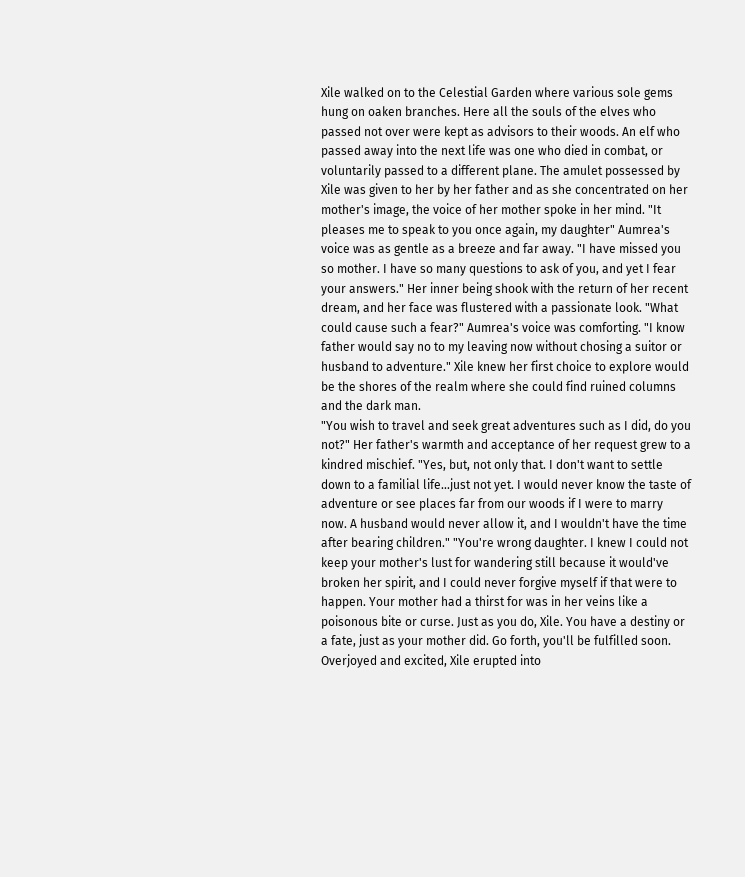Xile walked on to the Celestial Garden where various sole gems hung on oaken branches. Here all the souls of the elves who passed not over were kept as advisors to their woods. An elf who passed away into the next life was one who died in combat, or voluntarily passed to a different plane. The amulet possessed by Xile was given to her by her father and as she concentrated on her mother's image, the voice of her mother spoke in her mind. "It pleases me to speak to you once again, my daughter" Aumrea's voice was as gentle as a breeze and far away. "I have missed you so mother. I have so many questions to ask of you, and yet I fear your answers." Her inner being shook with the return of her recent dream, and her face was flustered with a passionate look. "What could cause such a fear?" Aumrea's voice was comforting. "I know father would say no to my leaving now without chosing a suitor or husband to adventure." Xile knew her first choice to explore would be the shores of the realm where she could find ruined columns and the dark man.
"You wish to travel and seek great adventures such as I did, do you not?" Her father's warmth and acceptance of her request grew to a kindred mischief. "Yes, but, not only that. I don't want to settle down to a familial life...just not yet. I would never know the taste of adventure or see places far from our woods if I were to marry now. A husband would never allow it, and I wouldn't have the time after bearing children." "You're wrong daughter. I knew I could not keep your mother's lust for wandering still because it would've broken her spirit, and I could never forgive myself if that were to happen. Your mother had a thirst for was in her veins like a poisonous bite or curse. Just as you do, Xile. You have a destiny or a fate, just as your mother did. Go forth, you'll be fulfilled soon. Overjoyed and excited, Xile erupted into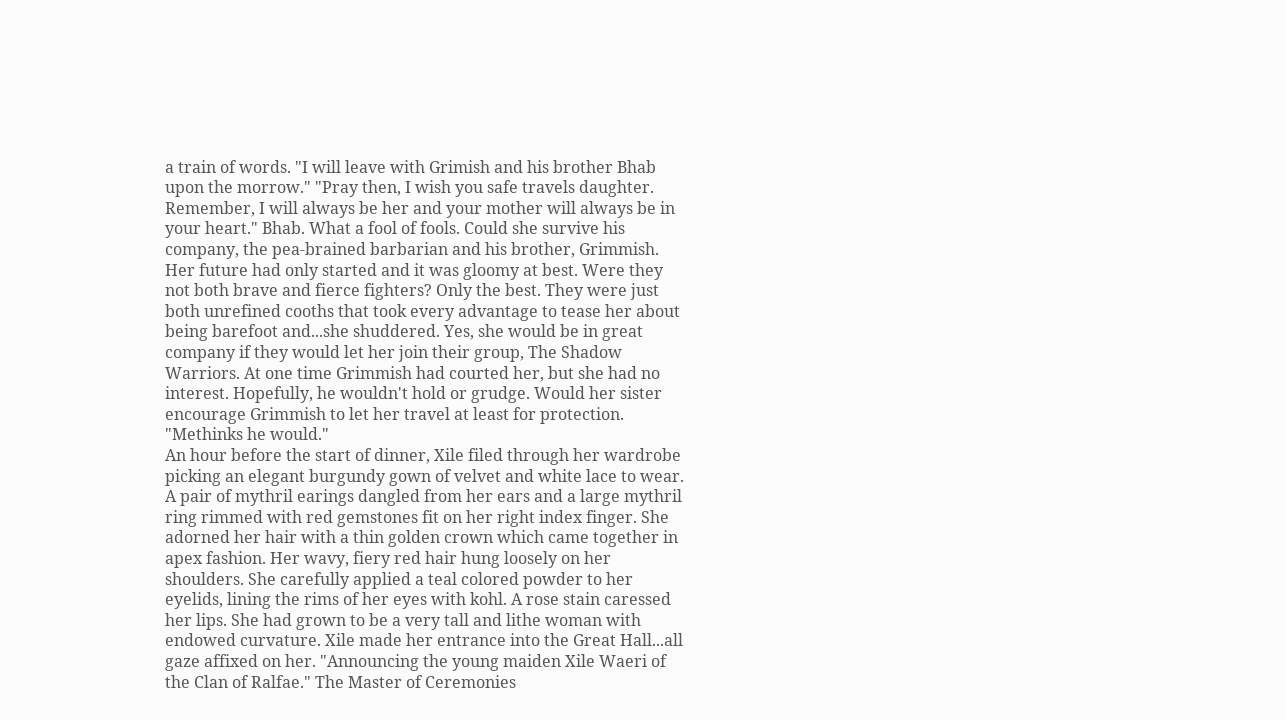a train of words. "I will leave with Grimish and his brother Bhab upon the morrow." "Pray then, I wish you safe travels daughter. Remember, I will always be her and your mother will always be in your heart." Bhab. What a fool of fools. Could she survive his company, the pea-brained barbarian and his brother, Grimmish. Her future had only started and it was gloomy at best. Were they not both brave and fierce fighters? Only the best. They were just both unrefined cooths that took every advantage to tease her about being barefoot and...she shuddered. Yes, she would be in great company if they would let her join their group, The Shadow Warriors. At one time Grimmish had courted her, but she had no interest. Hopefully, he wouldn't hold or grudge. Would her sister encourage Grimmish to let her travel at least for protection. "Methinks he would."
An hour before the start of dinner, Xile filed through her wardrobe picking an elegant burgundy gown of velvet and white lace to wear. A pair of mythril earings dangled from her ears and a large mythril ring rimmed with red gemstones fit on her right index finger. She adorned her hair with a thin golden crown which came together in apex fashion. Her wavy, fiery red hair hung loosely on her shoulders. She carefully applied a teal colored powder to her eyelids, lining the rims of her eyes with kohl. A rose stain caressed her lips. She had grown to be a very tall and lithe woman with endowed curvature. Xile made her entrance into the Great Hall...all gaze affixed on her. "Announcing the young maiden Xile Waeri of the Clan of Ralfae." The Master of Ceremonies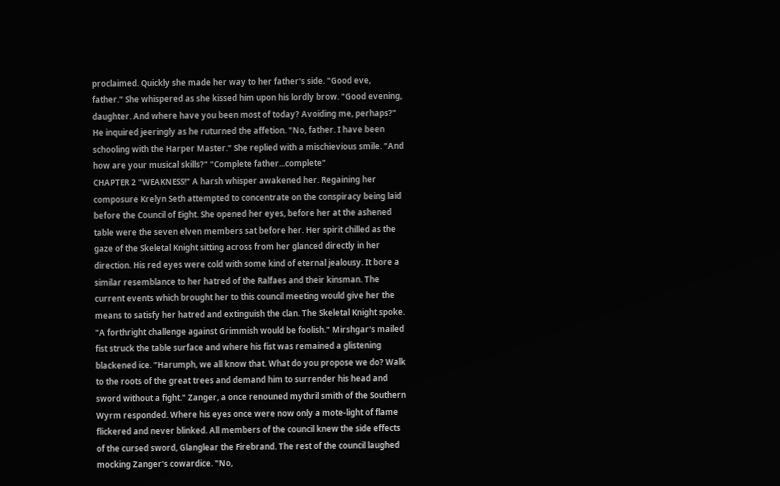proclaimed. Quickly she made her way to her father's side. "Good eve, father." She whispered as she kissed him upon his lordly brow. "Good evening, daughter. And where have you been most of today? Avoiding me, perhaps?" He inquired jeeringly as he ruturned the affetion. "No, father. I have been schooling with the Harper Master." She replied with a mischievious smile. "And how are your musical skills?" "Complete father...complete"
CHAPTER 2 "WEAKNESS!" A harsh whisper awakened her. Regaining her composure Krelyn Seth attempted to concentrate on the conspiracy being laid before the Council of Eight. She opened her eyes, before her at the ashened table were the seven elven members sat before her. Her spirit chilled as the gaze of the Skeletal Knight sitting across from her glanced directly in her direction. His red eyes were cold with some kind of eternal jealousy. It bore a similar resemblance to her hatred of the Ralfaes and their kinsman. The current events which brought her to this council meeting would give her the means to satisfy her hatred and extinguish the clan. The Skeletal Knight spoke. "A forthright challenge against Grimmish would be foolish." Mirshgar's mailed fist struck the table surface and where his fist was remained a glistening blackened ice. "Harumph, we all know that. What do you propose we do? Walk to the roots of the great trees and demand him to surrender his head and sword without a fight." Zanger, a once renouned mythril smith of the Southern Wyrm responded. Where his eyes once were now only a mote-light of flame flickered and never blinked. All members of the council knew the side effects of the cursed sword, Glanglear the Firebrand. The rest of the council laughed mocking Zanger's cowardice. "No,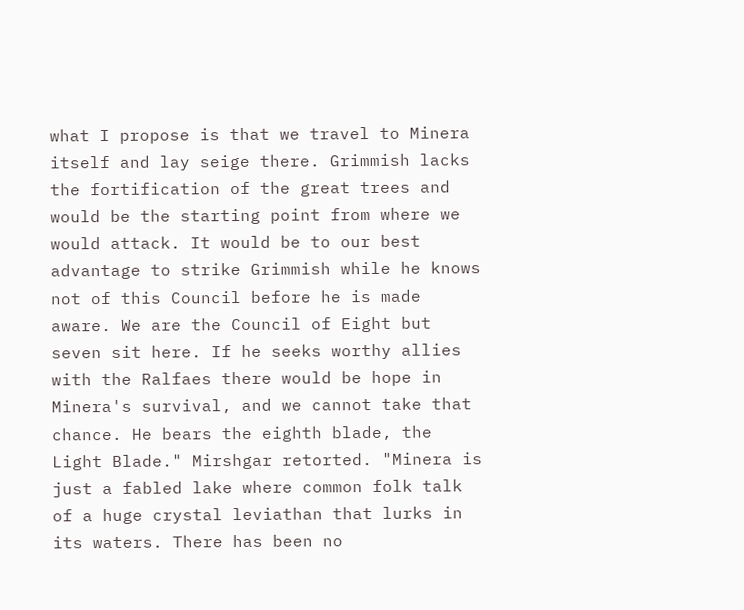what I propose is that we travel to Minera itself and lay seige there. Grimmish lacks the fortification of the great trees and would be the starting point from where we would attack. It would be to our best advantage to strike Grimmish while he knows not of this Council before he is made aware. We are the Council of Eight but seven sit here. If he seeks worthy allies with the Ralfaes there would be hope in Minera's survival, and we cannot take that chance. He bears the eighth blade, the Light Blade." Mirshgar retorted. "Minera is just a fabled lake where common folk talk of a huge crystal leviathan that lurks in its waters. There has been no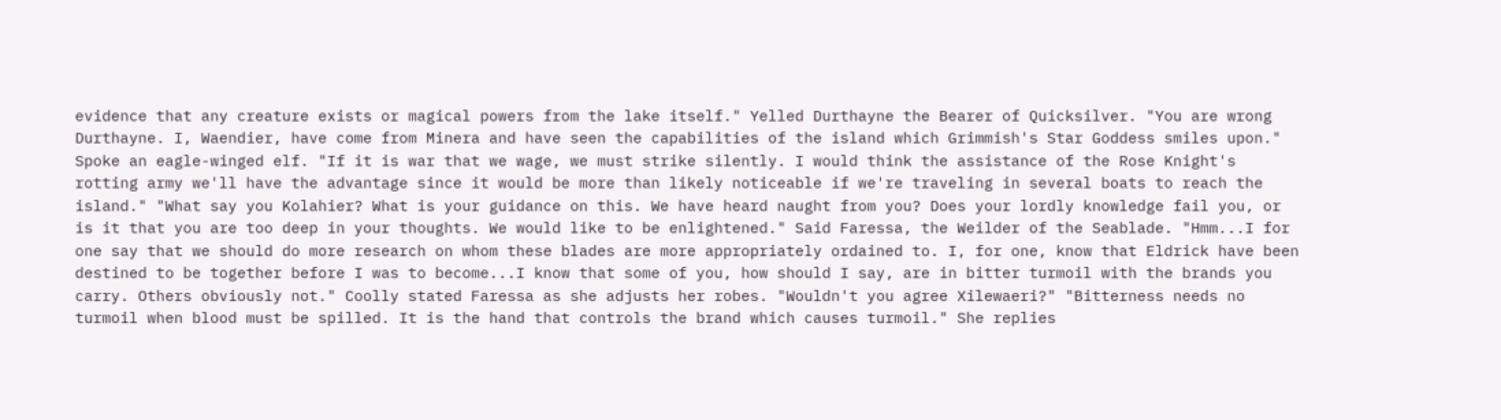evidence that any creature exists or magical powers from the lake itself." Yelled Durthayne the Bearer of Quicksilver. "You are wrong Durthayne. I, Waendier, have come from Minera and have seen the capabilities of the island which Grimmish's Star Goddess smiles upon." Spoke an eagle-winged elf. "If it is war that we wage, we must strike silently. I would think the assistance of the Rose Knight's rotting army we'll have the advantage since it would be more than likely noticeable if we're traveling in several boats to reach the island." "What say you Kolahier? What is your guidance on this. We have heard naught from you? Does your lordly knowledge fail you, or is it that you are too deep in your thoughts. We would like to be enlightened." Said Faressa, the Weilder of the Seablade. "Hmm...I for one say that we should do more research on whom these blades are more appropriately ordained to. I, for one, know that Eldrick have been destined to be together before I was to become...I know that some of you, how should I say, are in bitter turmoil with the brands you carry. Others obviously not." Coolly stated Faressa as she adjusts her robes. "Wouldn't you agree Xilewaeri?" "Bitterness needs no turmoil when blood must be spilled. It is the hand that controls the brand which causes turmoil." She replies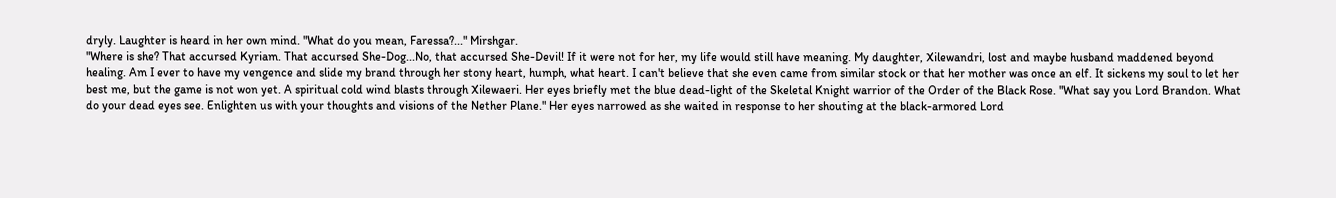dryly. Laughter is heard in her own mind. "What do you mean, Faressa?..." Mirshgar.
"Where is she? That accursed Kyriam. That accursed She-Dog...No, that accursed She-Devil! If it were not for her, my life would still have meaning. My daughter, Xilewandri, lost and maybe husband maddened beyond healing. Am I ever to have my vengence and slide my brand through her stony heart, humph, what heart. I can't believe that she even came from similar stock or that her mother was once an elf. It sickens my soul to let her best me, but the game is not won yet. A spiritual cold wind blasts through Xilewaeri. Her eyes briefly met the blue dead-light of the Skeletal Knight warrior of the Order of the Black Rose. "What say you Lord Brandon. What do your dead eyes see. Enlighten us with your thoughts and visions of the Nether Plane." Her eyes narrowed as she waited in response to her shouting at the black-armored Lord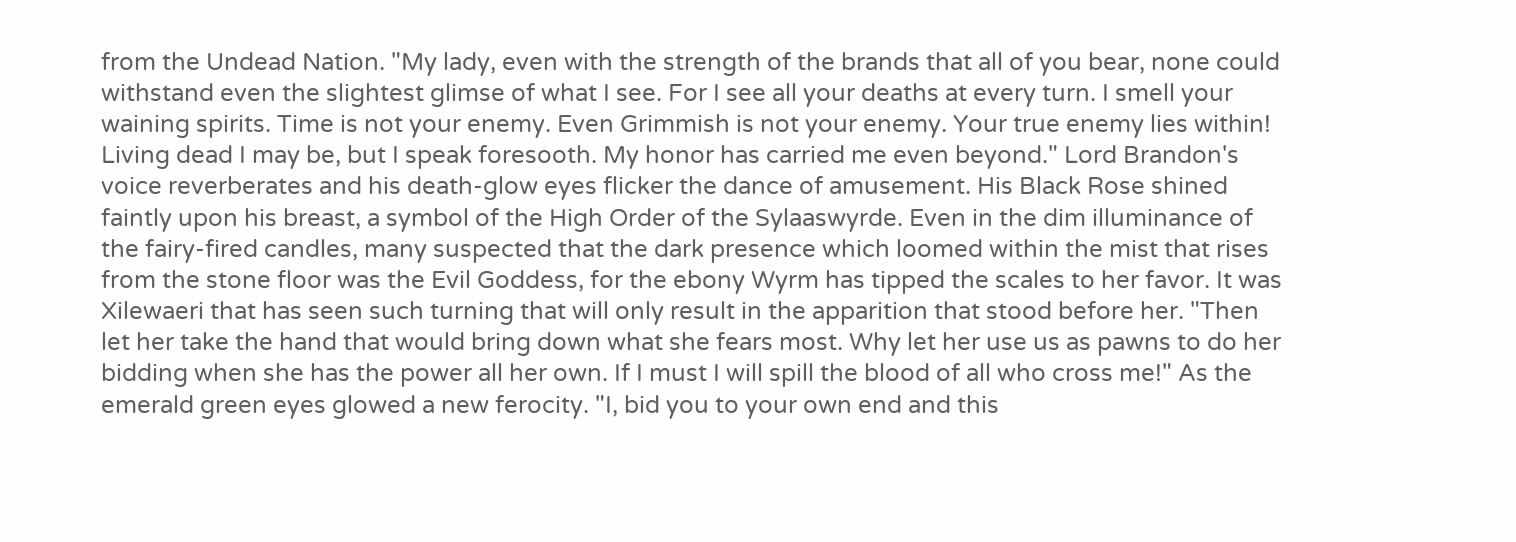from the Undead Nation. "My lady, even with the strength of the brands that all of you bear, none could withstand even the slightest glimse of what I see. For I see all your deaths at every turn. I smell your waining spirits. Time is not your enemy. Even Grimmish is not your enemy. Your true enemy lies within! Living dead I may be, but I speak foresooth. My honor has carried me even beyond." Lord Brandon's voice reverberates and his death-glow eyes flicker the dance of amusement. His Black Rose shined faintly upon his breast, a symbol of the High Order of the Sylaaswyrde. Even in the dim illuminance of the fairy-fired candles, many suspected that the dark presence which loomed within the mist that rises from the stone floor was the Evil Goddess, for the ebony Wyrm has tipped the scales to her favor. It was Xilewaeri that has seen such turning that will only result in the apparition that stood before her. "Then let her take the hand that would bring down what she fears most. Why let her use us as pawns to do her bidding when she has the power all her own. If I must I will spill the blood of all who cross me!" As the emerald green eyes glowed a new ferocity. "I, bid you to your own end and this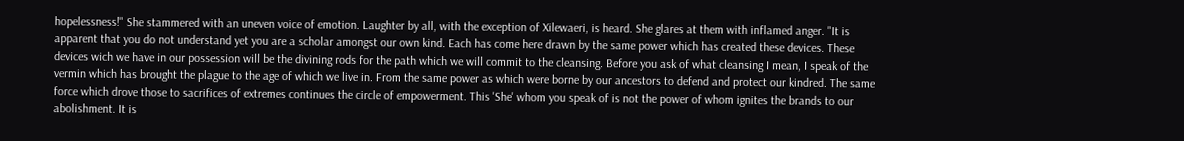hopelessness!" She stammered with an uneven voice of emotion. Laughter by all, with the exception of Xilewaeri, is heard. She glares at them with inflamed anger. "It is apparent that you do not understand yet you are a scholar amongst our own kind. Each has come here drawn by the same power which has created these devices. These devices wich we have in our possession will be the divining rods for the path which we will commit to the cleansing. Before you ask of what cleansing I mean, I speak of the vermin which has brought the plague to the age of which we live in. From the same power as which were borne by our ancestors to defend and protect our kindred. The same force which drove those to sacrifices of extremes continues the circle of empowerment. This 'She' whom you speak of is not the power of whom ignites the brands to our abolishment. It is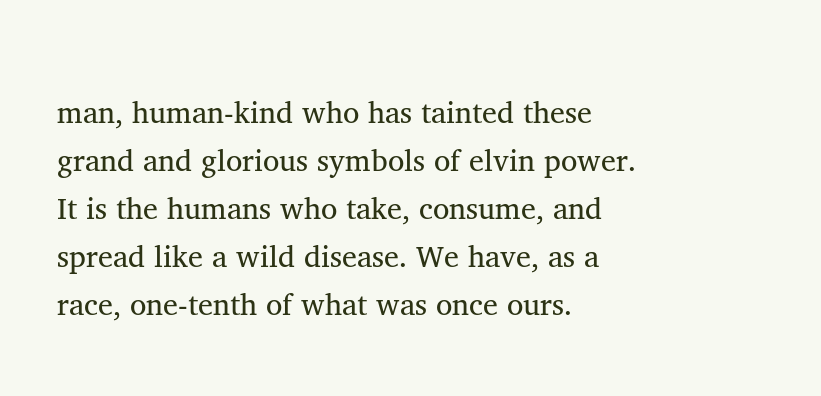man, human-kind who has tainted these grand and glorious symbols of elvin power. It is the humans who take, consume, and spread like a wild disease. We have, as a race, one-tenth of what was once ours.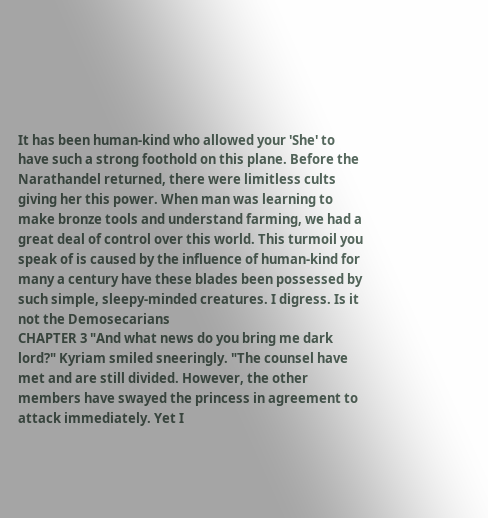It has been human-kind who allowed your 'She' to have such a strong foothold on this plane. Before the Narathandel returned, there were limitless cults giving her this power. When man was learning to make bronze tools and understand farming, we had a great deal of control over this world. This turmoil you speak of is caused by the influence of human-kind for many a century have these blades been possessed by such simple, sleepy-minded creatures. I digress. Is it not the Demosecarians
CHAPTER 3 "And what news do you bring me dark lord?" Kyriam smiled sneeringly. "The counsel have met and are still divided. However, the other members have swayed the princess in agreement to attack immediately. Yet I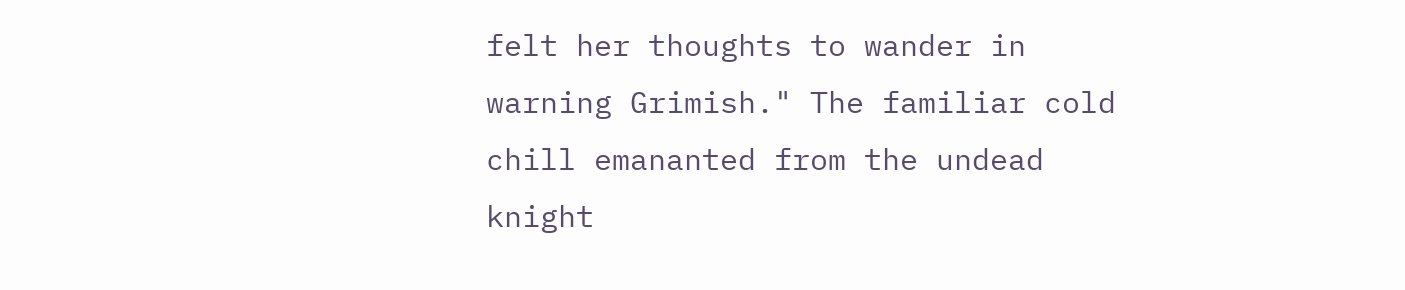felt her thoughts to wander in warning Grimish." The familiar cold chill emananted from the undead knight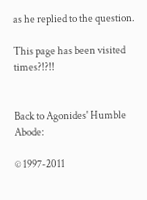as he replied to the question.

This page has been visited times?!?!!


Back to Agonides' Humble Abode:

© 1997-2011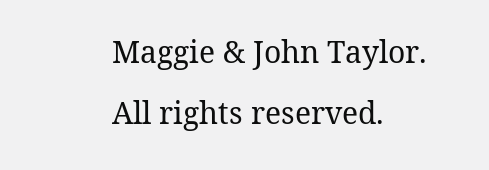Maggie & John Taylor. All rights reserved.